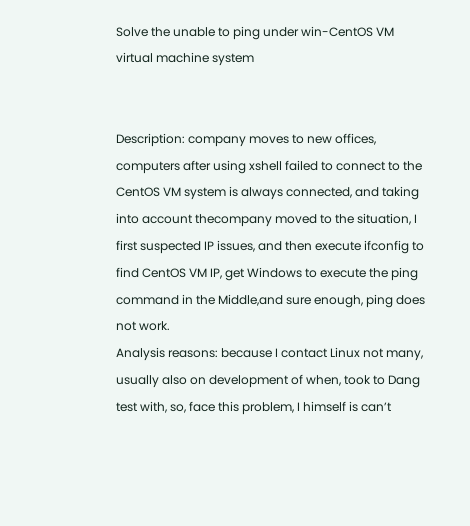Solve the unable to ping under win-CentOS VM virtual machine system


Description: company moves to new offices, computers after using xshell failed to connect to the CentOS VM system is always connected, and taking into account thecompany moved to the situation, I first suspected IP issues, and then execute ifconfig to find CentOS VM IP, get Windows to execute the ping command in the Middle,and sure enough, ping does not work.
Analysis reasons: because I contact Linux not many, usually also on development of when, took to Dang test with, so, face this problem, I himself is can’t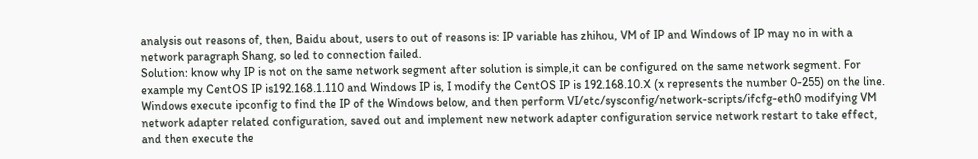analysis out reasons of, then, Baidu about, users to out of reasons is: IP variable has zhihou, VM of IP and Windows of IP may no in with a network paragraph Shang, so led to connection failed.
Solution: know why IP is not on the same network segment after solution is simple,it can be configured on the same network segment. For example my CentOS IP is192.168.1.110 and Windows IP is, I modify the CentOS IP is 192.168.10.X (x represents the number 0-255) on the line.
Windows execute ipconfig to find the IP of the Windows below, and then perform VI/etc/sysconfig/network-scripts/ifcfg-eth0 modifying VM network adapter related configuration, saved out and implement new network adapter configuration service network restart to take effect, and then execute the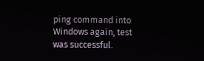ping command into Windows again, test was successful.